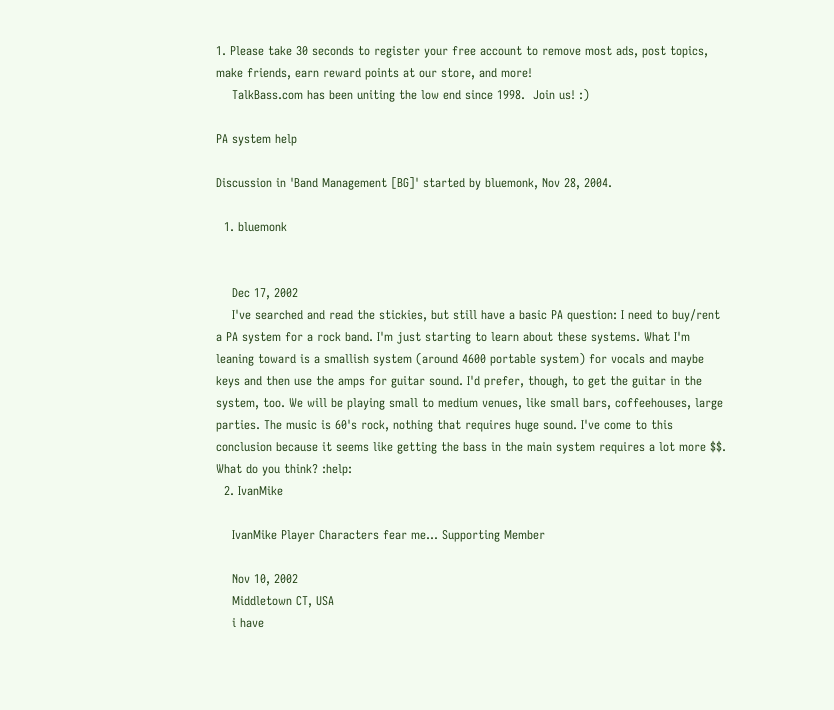1. Please take 30 seconds to register your free account to remove most ads, post topics, make friends, earn reward points at our store, and more!
    TalkBass.com has been uniting the low end since 1998.  Join us! :)

PA system help

Discussion in 'Band Management [BG]' started by bluemonk, Nov 28, 2004.

  1. bluemonk


    Dec 17, 2002
    I've searched and read the stickies, but still have a basic PA question: I need to buy/rent a PA system for a rock band. I'm just starting to learn about these systems. What I'm leaning toward is a smallish system (around 4600 portable system) for vocals and maybe keys and then use the amps for guitar sound. I'd prefer, though, to get the guitar in the system, too. We will be playing small to medium venues, like small bars, coffeehouses, large parties. The music is 60's rock, nothing that requires huge sound. I've come to this conclusion because it seems like getting the bass in the main system requires a lot more $$. What do you think? :help:
  2. IvanMike

    IvanMike Player Characters fear me... Supporting Member

    Nov 10, 2002
    Middletown CT, USA
    i have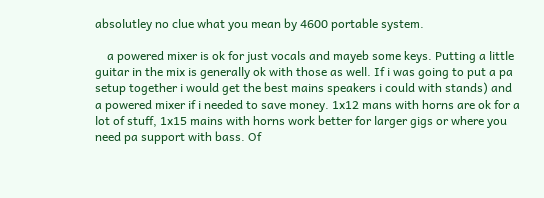absolutley no clue what you mean by 4600 portable system.

    a powered mixer is ok for just vocals and mayeb some keys. Putting a little guitar in the mix is generally ok with those as well. If i was going to put a pa setup together i would get the best mains speakers i could with stands) and a powered mixer if i needed to save money. 1x12 mans with horns are ok for a lot of stuff, 1x15 mains with horns work better for larger gigs or where you need pa support with bass. Of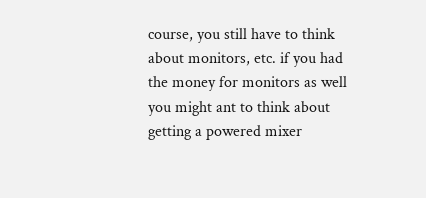course, you still have to think about monitors, etc. if you had the money for monitors as well you might ant to think about getting a powered mixer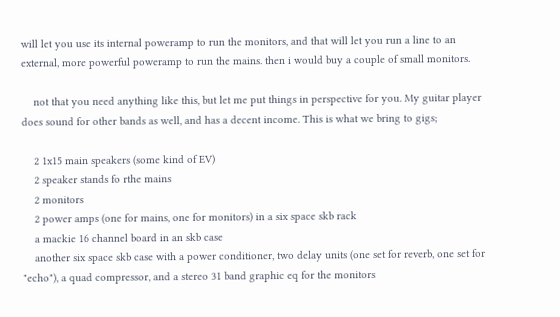will let you use its internal poweramp to run the monitors, and that will let you run a line to an external, more powerful poweramp to run the mains. then i would buy a couple of small monitors.

    not that you need anything like this, but let me put things in perspective for you. My guitar player does sound for other bands as well, and has a decent income. This is what we bring to gigs;

    2 1x15 main speakers (some kind of EV)
    2 speaker stands fo rthe mains
    2 monitors
    2 power amps (one for mains, one for monitors) in a six space skb rack
    a mackie 16 channel board in an skb case
    another six space skb case with a power conditioner, two delay units (one set for reverb, one set for "echo"), a quad compressor, and a stereo 31 band graphic eq for the monitors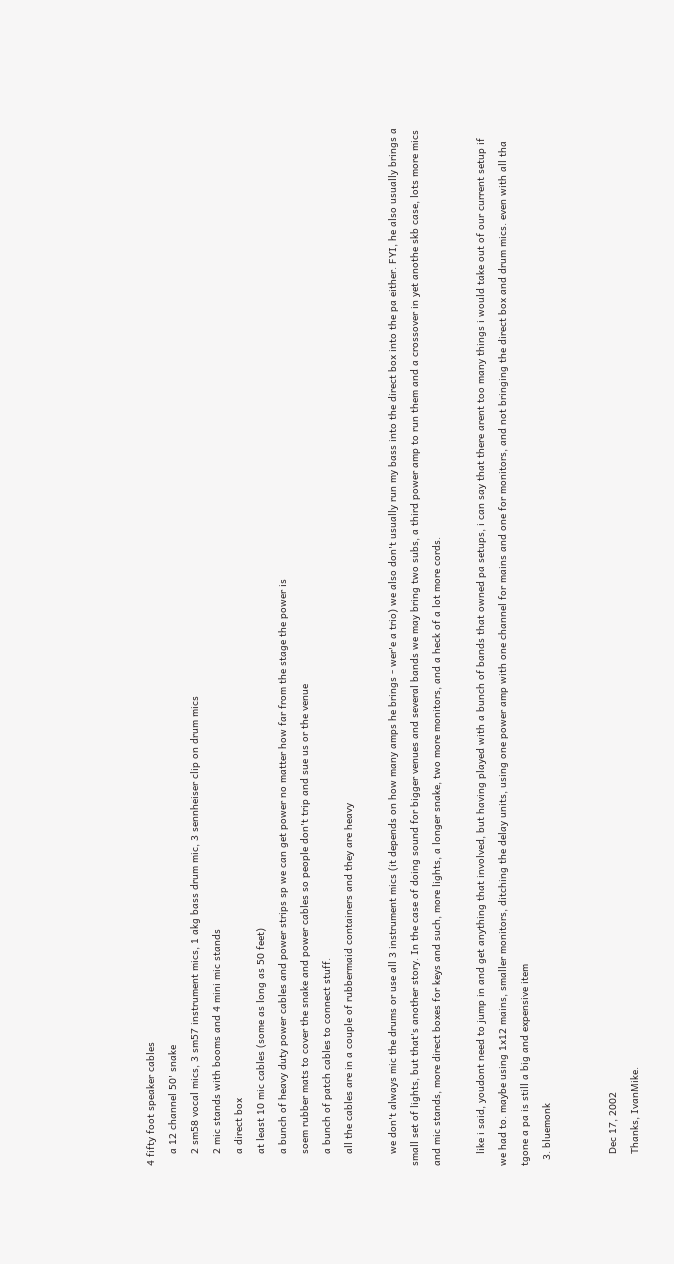4 fifty foot speaker cables
    a 12 channel 50' snake
    2 sm58 vocal mics, 3 sm57 instrument mics, 1 akg bass drum mic, 3 sennheiser clip on drum mics
    2 mic stands with booms and 4 mini mic stands
    a direct box
    at least 10 mic cables (some as long as 50 feet)
    a bunch of heavy duty power cables and power strips sp we can get power no matter how far from the stage the power is
    soem rubber mats to cover the snake and power cables so people don't trip and sue us or the venue
    a bunch of patch cables to connect stuff.
    all the cables are in a couple of rubbermaid containers and they are heavy

    we don't always mic the drums or use all 3 instrument mics (it depends on how many amps he brings - wer'e a trio) we also don't usually run my bass into the direct box into the pa either. FYI, he also usually brings a small set of lights, but that's another story. In the case of doing sound for bigger venues and several bands we may bring two subs, a third power amp to run them and a crossover in yet anothe skb case, lots more mics and mic stands, more direct boxes for keys and such, more lights, a longer snake, two more monitors, and a heck of a lot more cords.

    like i said, youdont need to jump in and get anything that involved, but having played with a bunch of bands that owned pa setups, i can say that there arent too many things i would take out of our current setup if we had to. maybe using 1x12 mains, smaller monitors, ditching the delay units, using one power amp with one channel for mains and one for monitors, and not bringing the direct box and drum mics. even with all tha tgone a pa is still a big and expensive item
  3. bluemonk


    Dec 17, 2002
    Thanks, IvanMike.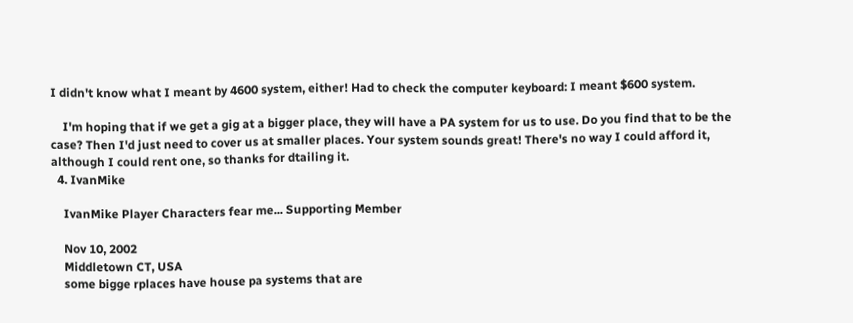I didn't know what I meant by 4600 system, either! Had to check the computer keyboard: I meant $600 system.

    I'm hoping that if we get a gig at a bigger place, they will have a PA system for us to use. Do you find that to be the case? Then I'd just need to cover us at smaller places. Your system sounds great! There's no way I could afford it, although I could rent one, so thanks for dtailing it.
  4. IvanMike

    IvanMike Player Characters fear me... Supporting Member

    Nov 10, 2002
    Middletown CT, USA
    some bigge rplaces have house pa systems that are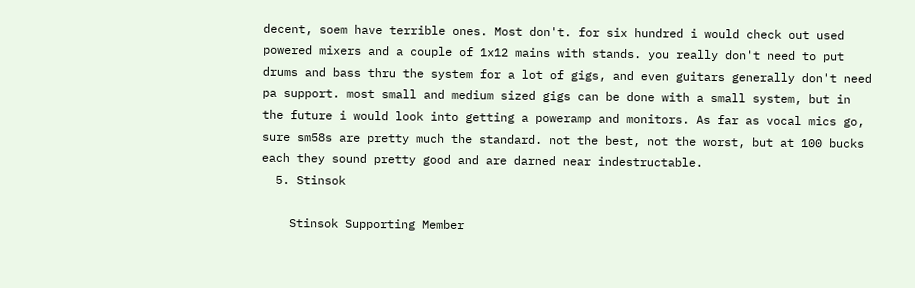decent, soem have terrible ones. Most don't. for six hundred i would check out used powered mixers and a couple of 1x12 mains with stands. you really don't need to put drums and bass thru the system for a lot of gigs, and even guitars generally don't need pa support. most small and medium sized gigs can be done with a small system, but in the future i would look into getting a poweramp and monitors. As far as vocal mics go, sure sm58s are pretty much the standard. not the best, not the worst, but at 100 bucks each they sound pretty good and are darned near indestructable.
  5. Stinsok

    Stinsok Supporting Member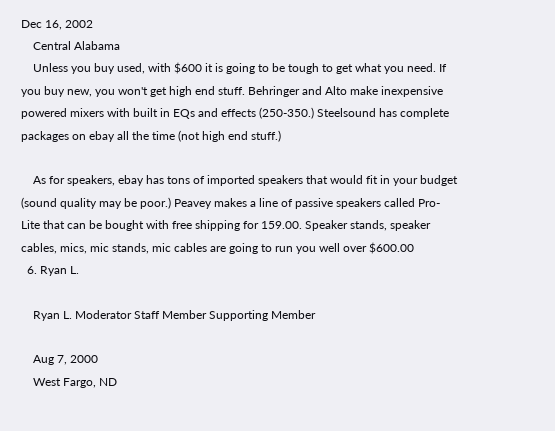Dec 16, 2002
    Central Alabama
    Unless you buy used, with $600 it is going to be tough to get what you need. If you buy new, you won't get high end stuff. Behringer and Alto make inexpensive powered mixers with built in EQs and effects (250-350.) Steelsound has complete packages on ebay all the time (not high end stuff.)

    As for speakers, ebay has tons of imported speakers that would fit in your budget (sound quality may be poor.) Peavey makes a line of passive speakers called Pro-Lite that can be bought with free shipping for 159.00. Speaker stands, speaker cables, mics, mic stands, mic cables are going to run you well over $600.00
  6. Ryan L.

    Ryan L. Moderator Staff Member Supporting Member

    Aug 7, 2000
    West Fargo, ND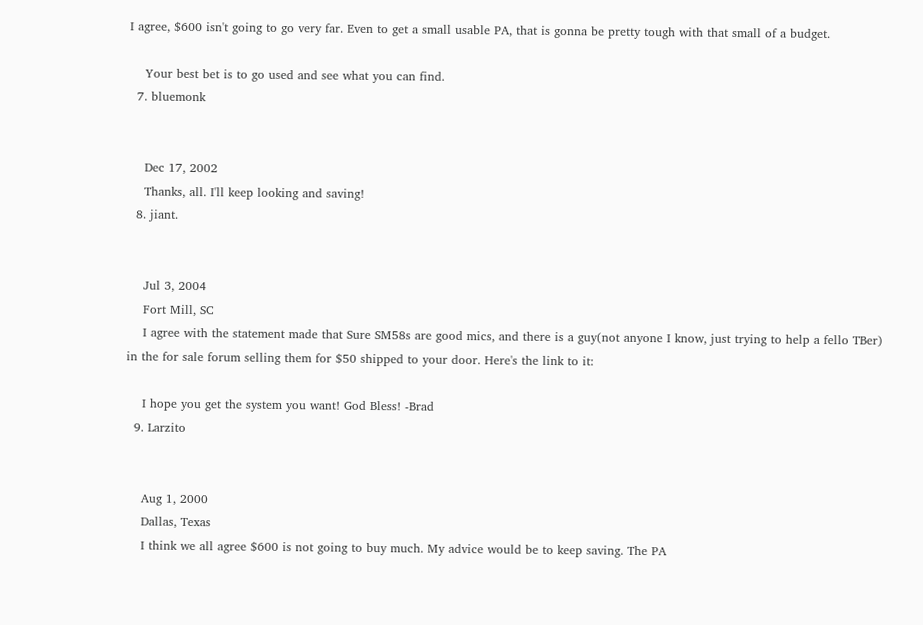I agree, $600 isn't going to go very far. Even to get a small usable PA, that is gonna be pretty tough with that small of a budget.

    Your best bet is to go used and see what you can find.
  7. bluemonk


    Dec 17, 2002
    Thanks, all. I'll keep looking and saving!
  8. jiant.


    Jul 3, 2004
    Fort Mill, SC
    I agree with the statement made that Sure SM58s are good mics, and there is a guy(not anyone I know, just trying to help a fello TBer) in the for sale forum selling them for $50 shipped to your door. Here's the link to it:

    I hope you get the system you want! God Bless! -Brad
  9. Larzito


    Aug 1, 2000
    Dallas, Texas
    I think we all agree $600 is not going to buy much. My advice would be to keep saving. The PA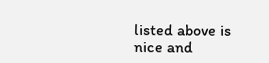listed above is nice and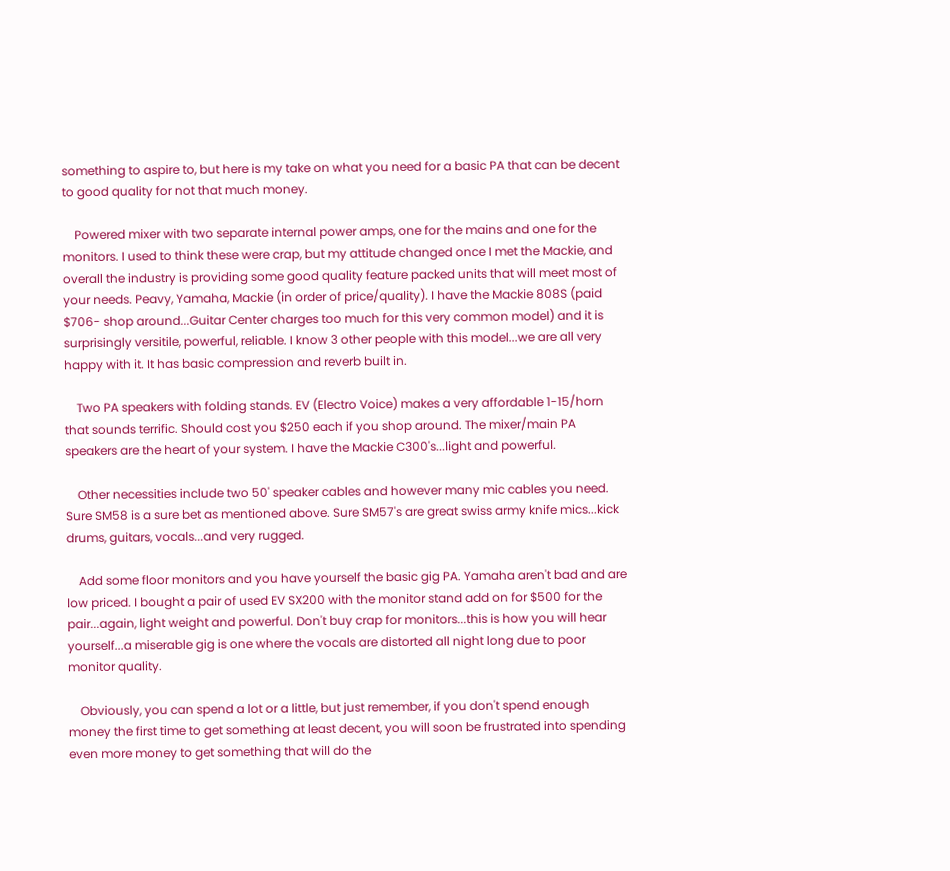something to aspire to, but here is my take on what you need for a basic PA that can be decent to good quality for not that much money.

    Powered mixer with two separate internal power amps, one for the mains and one for the monitors. I used to think these were crap, but my attitude changed once I met the Mackie, and overall the industry is providing some good quality feature packed units that will meet most of your needs. Peavy, Yamaha, Mackie (in order of price/quality). I have the Mackie 808S (paid $706- shop around...Guitar Center charges too much for this very common model) and it is surprisingly versitile, powerful, reliable. I know 3 other people with this model...we are all very happy with it. It has basic compression and reverb built in.

    Two PA speakers with folding stands. EV (Electro Voice) makes a very affordable 1-15/horn that sounds terrific. Should cost you $250 each if you shop around. The mixer/main PA speakers are the heart of your system. I have the Mackie C300's...light and powerful.

    Other necessities include two 50' speaker cables and however many mic cables you need. Sure SM58 is a sure bet as mentioned above. Sure SM57's are great swiss army knife mics...kick drums, guitars, vocals...and very rugged.

    Add some floor monitors and you have yourself the basic gig PA. Yamaha aren't bad and are low priced. I bought a pair of used EV SX200 with the monitor stand add on for $500 for the pair...again, light weight and powerful. Don't buy crap for monitors...this is how you will hear yourself...a miserable gig is one where the vocals are distorted all night long due to poor monitor quality.

    Obviously, you can spend a lot or a little, but just remember, if you don't spend enough money the first time to get something at least decent, you will soon be frustrated into spending even more money to get something that will do the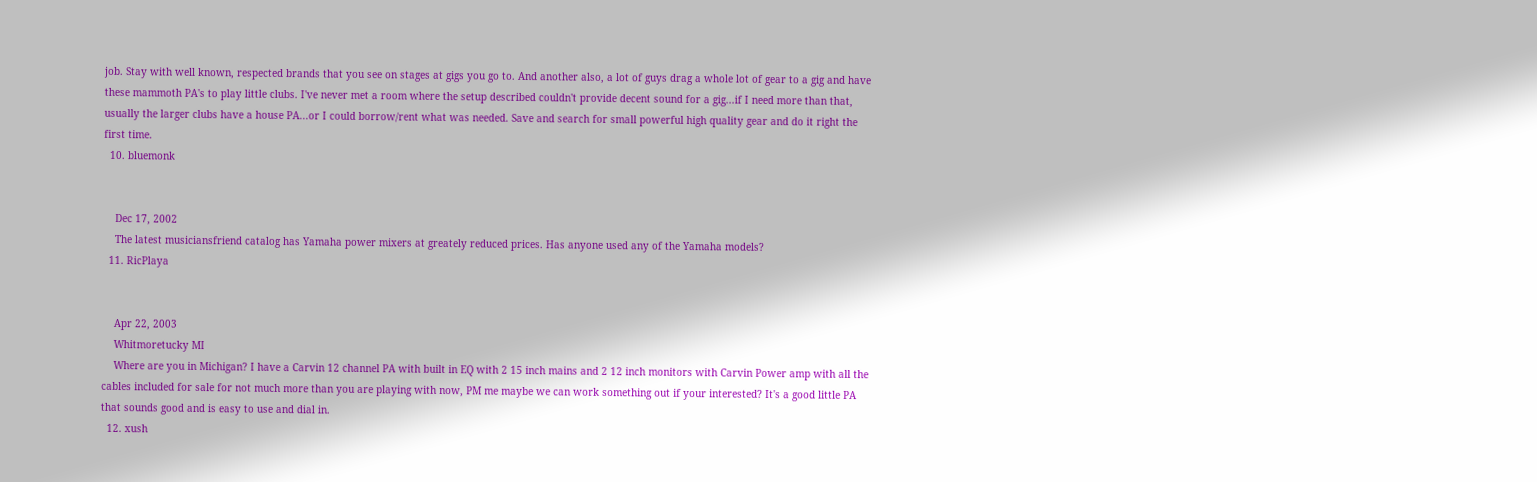job. Stay with well known, respected brands that you see on stages at gigs you go to. And another also, a lot of guys drag a whole lot of gear to a gig and have these mammoth PA's to play little clubs. I've never met a room where the setup described couldn't provide decent sound for a gig...if I need more than that, usually the larger clubs have a house PA...or I could borrow/rent what was needed. Save and search for small powerful high quality gear and do it right the first time.
  10. bluemonk


    Dec 17, 2002
    The latest musiciansfriend catalog has Yamaha power mixers at greately reduced prices. Has anyone used any of the Yamaha models?
  11. RicPlaya


    Apr 22, 2003
    Whitmoretucky MI
    Where are you in Michigan? I have a Carvin 12 channel PA with built in EQ with 2 15 inch mains and 2 12 inch monitors with Carvin Power amp with all the cables included for sale for not much more than you are playing with now, PM me maybe we can work something out if your interested? It's a good little PA that sounds good and is easy to use and dial in.
  12. xush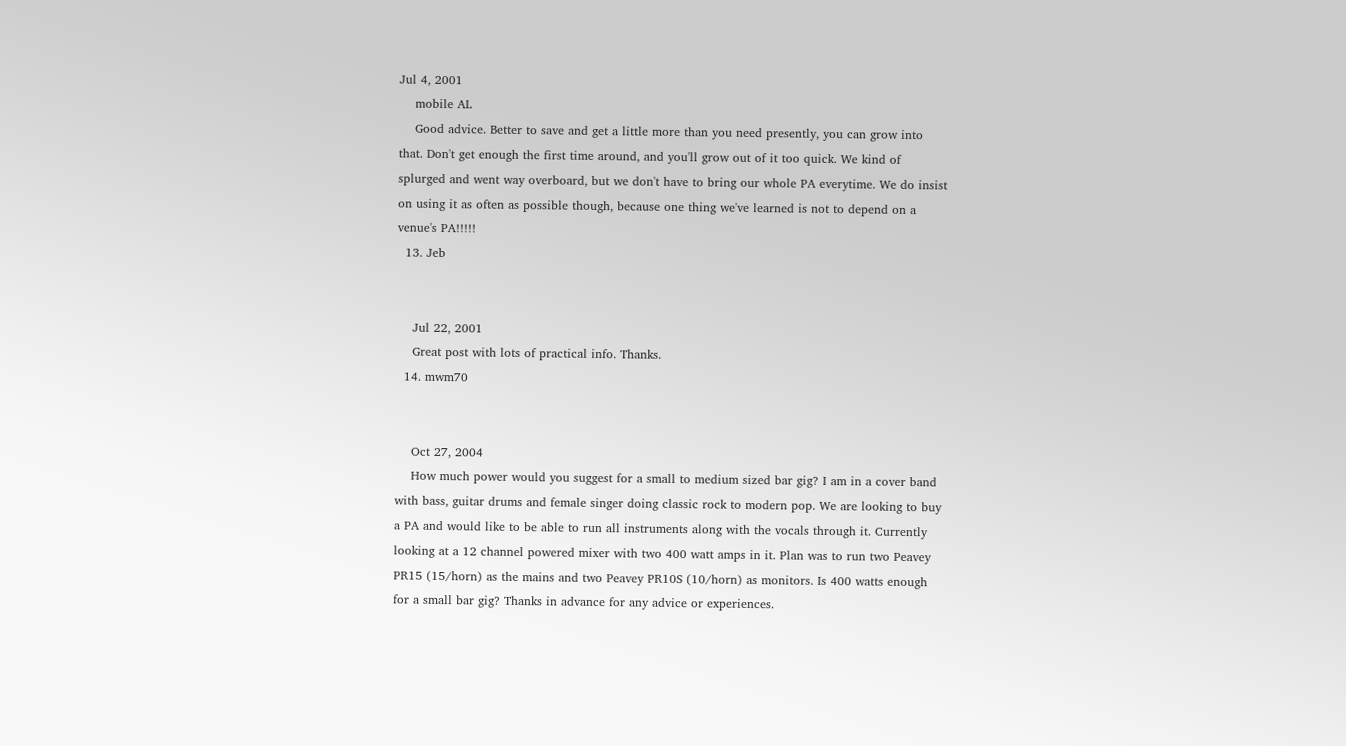Jul 4, 2001
    mobile AL
    Good advice. Better to save and get a little more than you need presently, you can grow into that. Don't get enough the first time around, and you'll grow out of it too quick. We kind of splurged and went way overboard, but we don't have to bring our whole PA everytime. We do insist on using it as often as possible though, because one thing we've learned is not to depend on a venue's PA!!!!!
  13. Jeb


    Jul 22, 2001
    Great post with lots of practical info. Thanks.
  14. mwm70


    Oct 27, 2004
    How much power would you suggest for a small to medium sized bar gig? I am in a cover band with bass, guitar drums and female singer doing classic rock to modern pop. We are looking to buy a PA and would like to be able to run all instruments along with the vocals through it. Currently looking at a 12 channel powered mixer with two 400 watt amps in it. Plan was to run two Peavey PR15 (15/horn) as the mains and two Peavey PR10S (10/horn) as monitors. Is 400 watts enough for a small bar gig? Thanks in advance for any advice or experiences.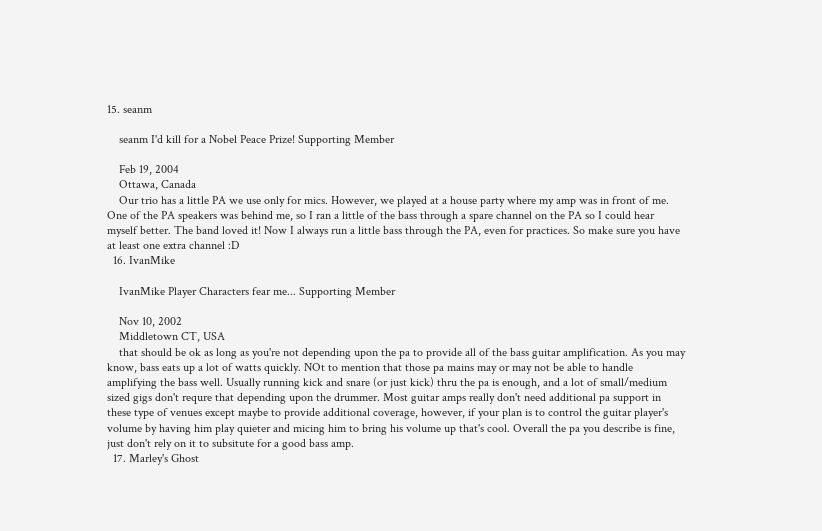15. seanm

    seanm I'd kill for a Nobel Peace Prize! Supporting Member

    Feb 19, 2004
    Ottawa, Canada
    Our trio has a little PA we use only for mics. However, we played at a house party where my amp was in front of me. One of the PA speakers was behind me, so I ran a little of the bass through a spare channel on the PA so I could hear myself better. The band loved it! Now I always run a little bass through the PA, even for practices. So make sure you have at least one extra channel :D
  16. IvanMike

    IvanMike Player Characters fear me... Supporting Member

    Nov 10, 2002
    Middletown CT, USA
    that should be ok as long as you're not depending upon the pa to provide all of the bass guitar amplification. As you may know, bass eats up a lot of watts quickly. NOt to mention that those pa mains may or may not be able to handle amplifying the bass well. Usually running kick and snare (or just kick) thru the pa is enough, and a lot of small/medium sized gigs don't requre that depending upon the drummer. Most guitar amps really don't need additional pa support in these type of venues except maybe to provide additional coverage, however, if your plan is to control the guitar player's volume by having him play quieter and micing him to bring his volume up that's cool. Overall the pa you describe is fine, just don't rely on it to subsitute for a good bass amp.
  17. Marley's Ghost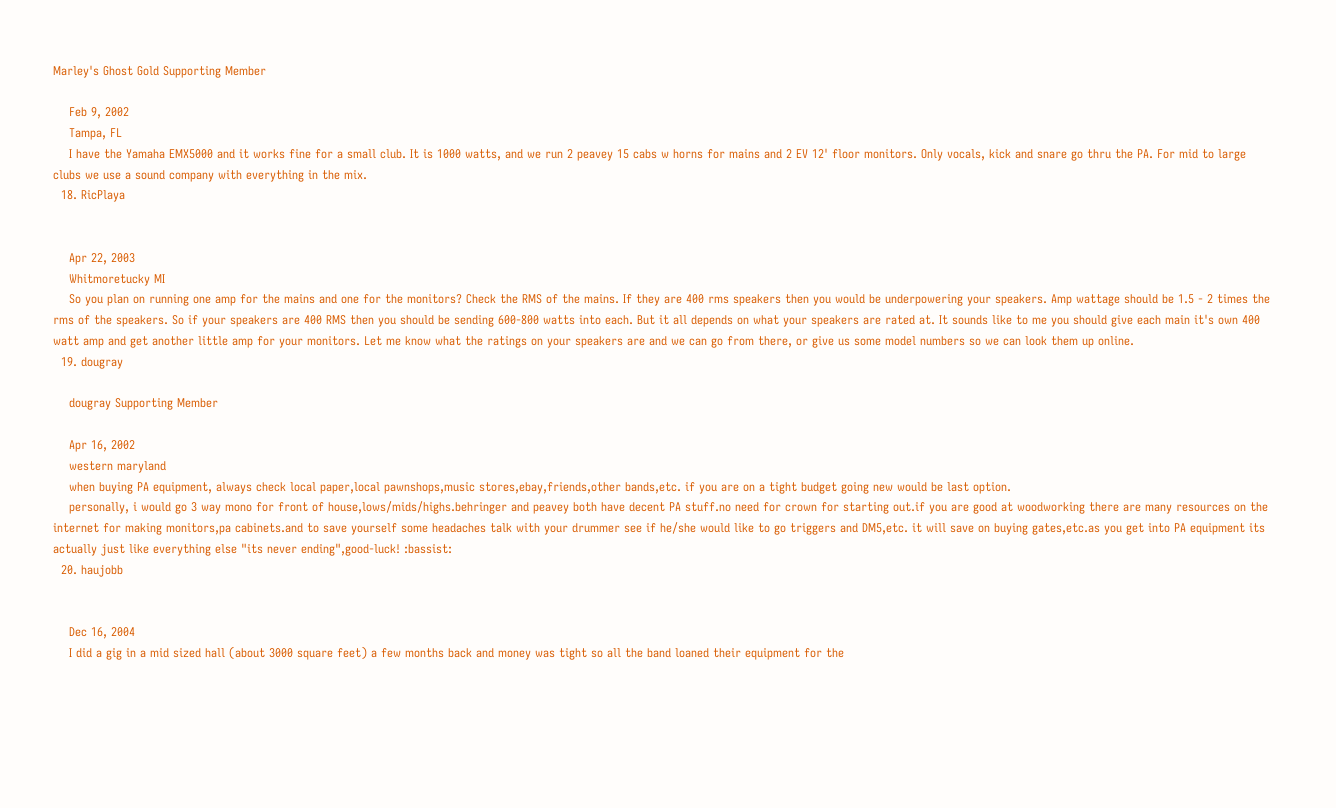Marley's Ghost Gold Supporting Member

    Feb 9, 2002
    Tampa, FL
    I have the Yamaha EMX5000 and it works fine for a small club. It is 1000 watts, and we run 2 peavey 15 cabs w horns for mains and 2 EV 12' floor monitors. Only vocals, kick and snare go thru the PA. For mid to large clubs we use a sound company with everything in the mix.
  18. RicPlaya


    Apr 22, 2003
    Whitmoretucky MI
    So you plan on running one amp for the mains and one for the monitors? Check the RMS of the mains. If they are 400 rms speakers then you would be underpowering your speakers. Amp wattage should be 1.5 - 2 times the rms of the speakers. So if your speakers are 400 RMS then you should be sending 600-800 watts into each. But it all depends on what your speakers are rated at. It sounds like to me you should give each main it's own 400 watt amp and get another little amp for your monitors. Let me know what the ratings on your speakers are and we can go from there, or give us some model numbers so we can look them up online.
  19. dougray

    dougray Supporting Member

    Apr 16, 2002
    western maryland
    when buying PA equipment, always check local paper,local pawnshops,music stores,ebay,friends,other bands,etc. if you are on a tight budget going new would be last option.
    personally, i would go 3 way mono for front of house,lows/mids/highs.behringer and peavey both have decent PA stuff.no need for crown for starting out.if you are good at woodworking there are many resources on the internet for making monitors,pa cabinets.and to save yourself some headaches talk with your drummer see if he/she would like to go triggers and DM5,etc. it will save on buying gates,etc.as you get into PA equipment its actually just like everything else "its never ending",good-luck! :bassist:
  20. haujobb


    Dec 16, 2004
    I did a gig in a mid sized hall (about 3000 square feet) a few months back and money was tight so all the band loaned their equipment for the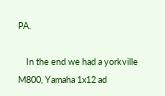PA.

    In the end we had a yorkville M800, Yamaha 1x12 ad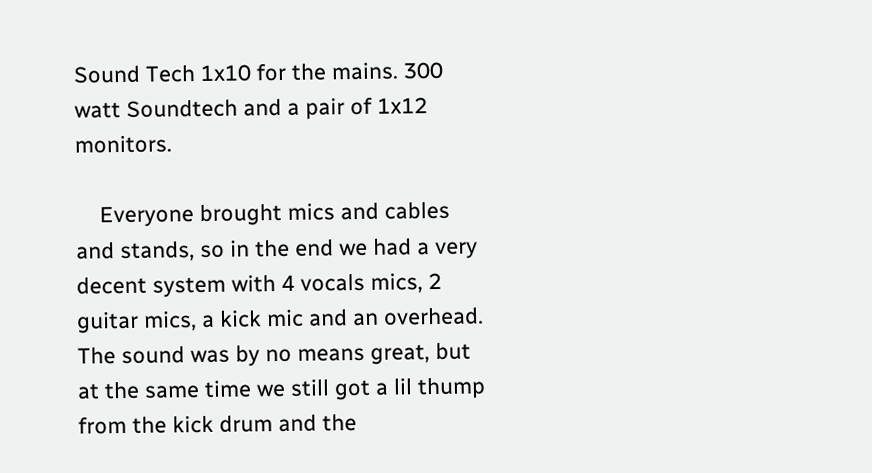Sound Tech 1x10 for the mains. 300 watt Soundtech and a pair of 1x12 monitors.

    Everyone brought mics and cables and stands, so in the end we had a very decent system with 4 vocals mics, 2 guitar mics, a kick mic and an overhead. The sound was by no means great, but at the same time we still got a lil thump from the kick drum and the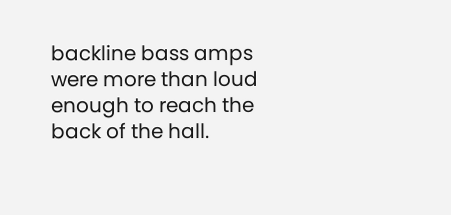backline bass amps were more than loud enough to reach the back of the hall.